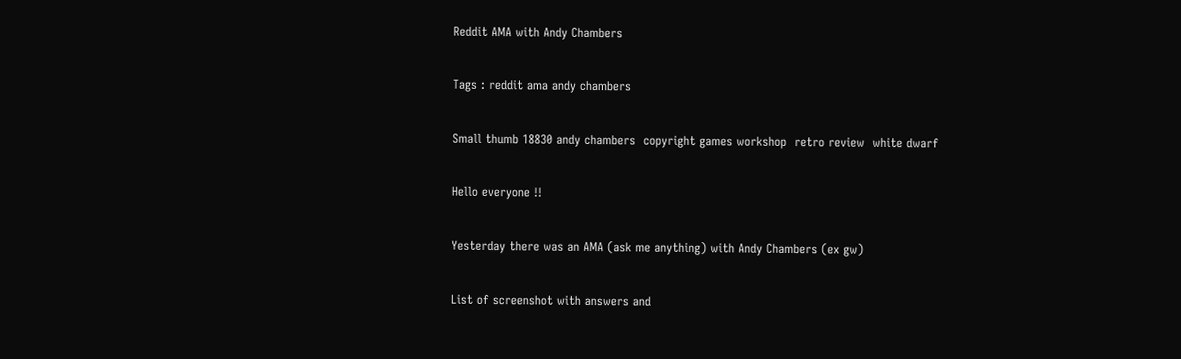Reddit AMA with Andy Chambers

Tags : reddit ama andy chambers

Small thumb 18830 andy chambers  copyright games workshop  retro review  white dwarf

Hello everyone !!

Yesterday there was an AMA (ask me anything) with Andy Chambers (ex gw)

List of screenshot with answers and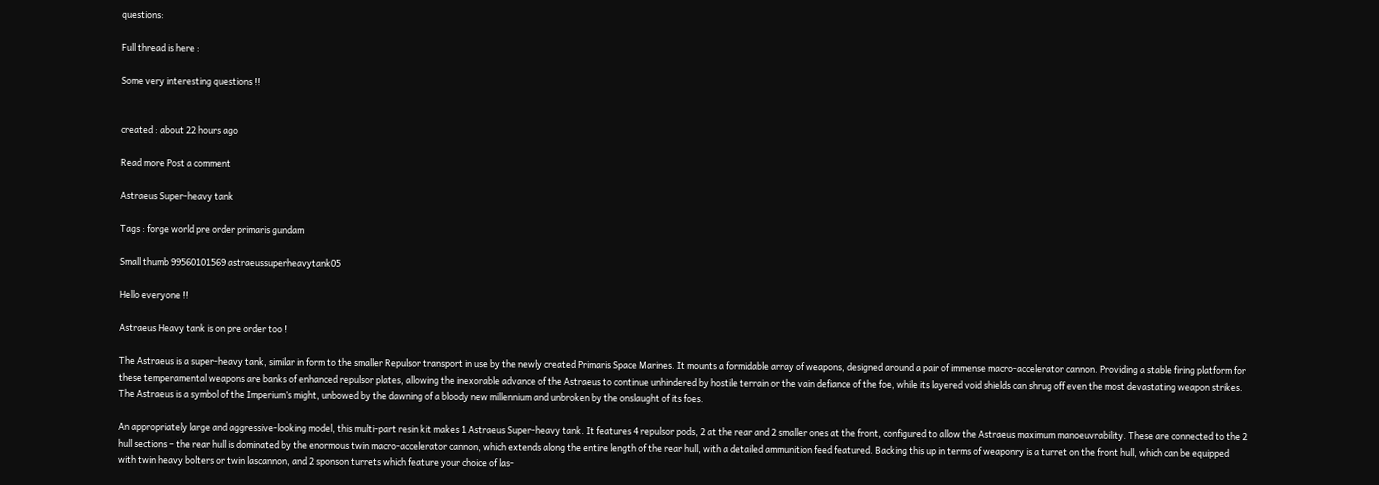questions:

Full thread is here :

Some very interesting questions !!


created : about 22 hours ago

Read more Post a comment

Astraeus Super-heavy tank

Tags : forge world pre order primaris gundam

Small thumb 99560101569 astraeussuperheavytank05

Hello everyone !!

Astraeus Heavy tank is on pre order too !

The Astraeus is a super-heavy tank, similar in form to the smaller Repulsor transport in use by the newly created Primaris Space Marines. It mounts a formidable array of weapons, designed around a pair of immense macro-accelerator cannon. Providing a stable firing platform for these temperamental weapons are banks of enhanced repulsor plates, allowing the inexorable advance of the Astraeus to continue unhindered by hostile terrain or the vain defiance of the foe, while its layered void shields can shrug off even the most devastating weapon strikes. The Astraeus is a symbol of the Imperium’s might, unbowed by the dawning of a bloody new millennium and unbroken by the onslaught of its foes.

An appropriately large and aggressive-looking model, this multi-part resin kit makes 1 Astraeus Super-heavy tank. It features 4 repulsor pods, 2 at the rear and 2 smaller ones at the front, configured to allow the Astraeus maximum manoeuvrability. These are connected to the 2 hull sections – the rear hull is dominated by the enormous twin macro-accelerator cannon, which extends along the entire length of the rear hull, with a detailed ammunition feed featured. Backing this up in terms of weaponry is a turret on the front hull, which can be equipped with twin heavy bolters or twin lascannon, and 2 sponson turrets which feature your choice of las-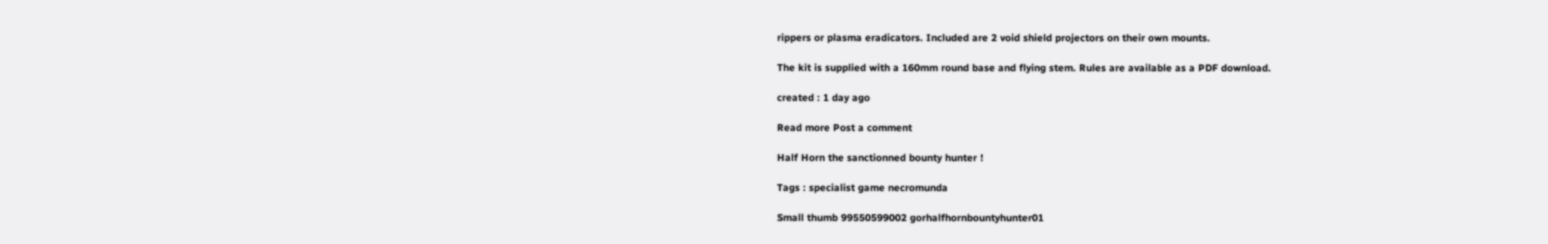rippers or plasma eradicators. Included are 2 void shield projectors on their own mounts.

The kit is supplied with a 160mm round base and flying stem. Rules are available as a PDF download.

created : 1 day ago

Read more Post a comment

Half Horn the sanctionned bounty hunter !

Tags : specialist game necromunda

Small thumb 99550599002 gorhalfhornbountyhunter01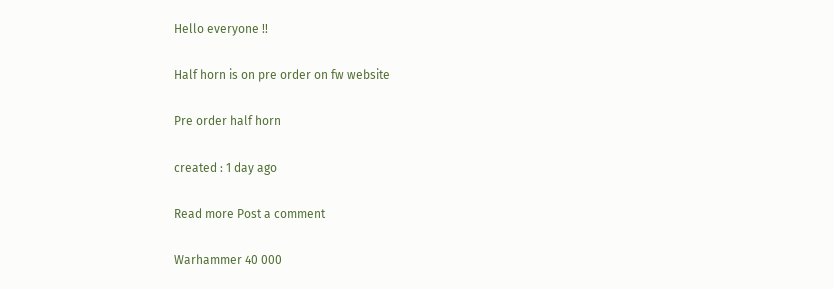Hello everyone !!

Half horn is on pre order on fw website

Pre order half horn

created : 1 day ago

Read more Post a comment

Warhammer 40 000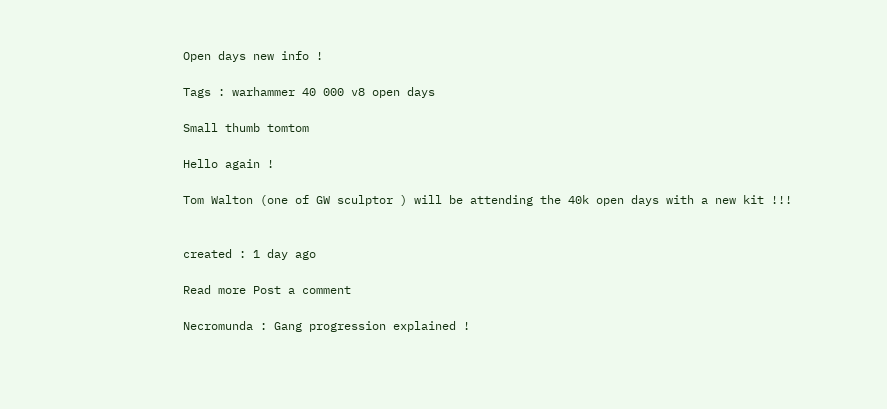Open days new info !

Tags : warhammer 40 000 v8 open days

Small thumb tomtom

Hello again !

Tom Walton (one of GW sculptor ) will be attending the 40k open days with a new kit !!!


created : 1 day ago

Read more Post a comment

Necromunda : Gang progression explained !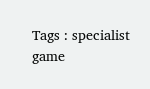Tags : specialist game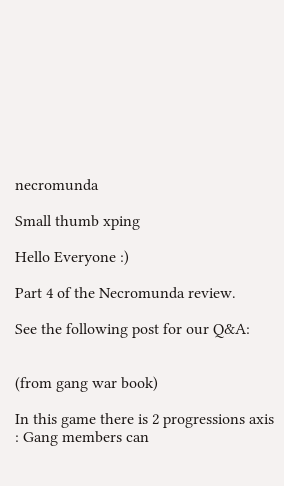necromunda

Small thumb xping

Hello Everyone :)

Part 4 of the Necromunda review.

See the following post for our Q&A:


(from gang war book)

In this game there is 2 progressions axis : Gang members can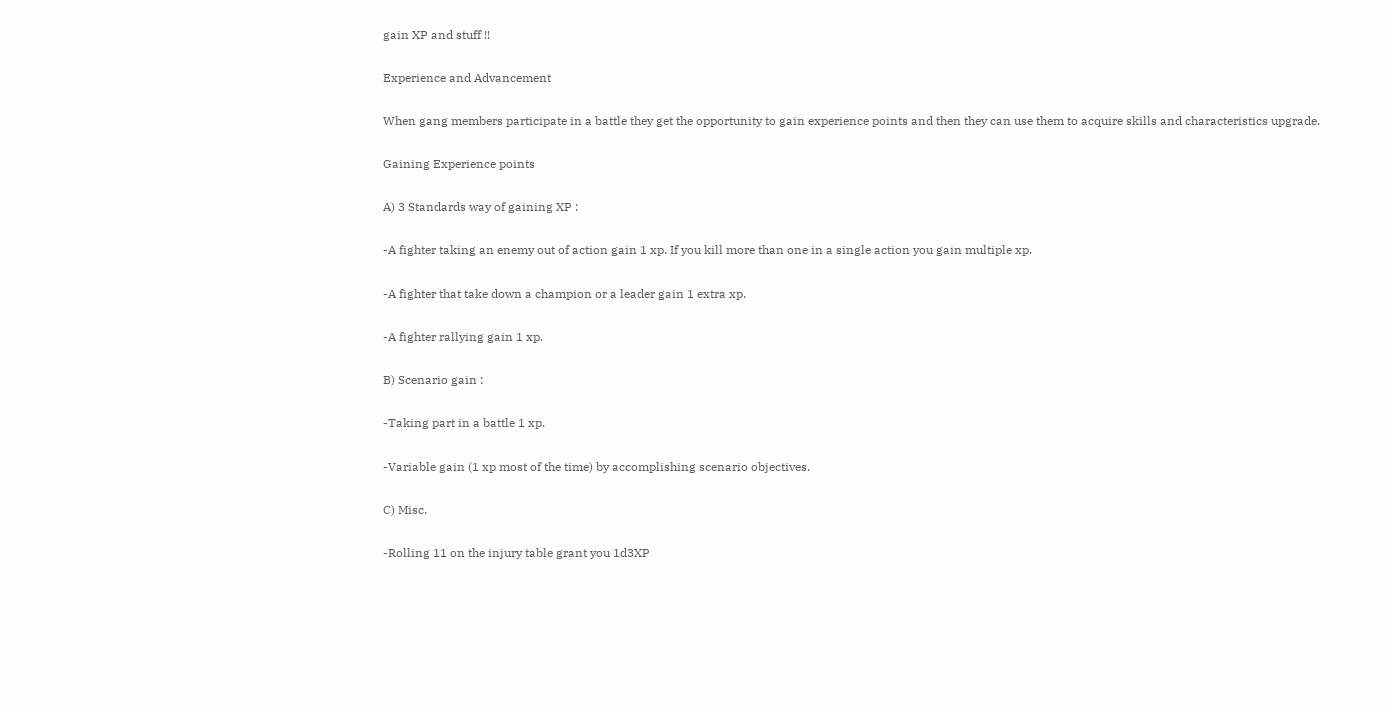gain XP and stuff !!

Experience and Advancement

When gang members participate in a battle they get the opportunity to gain experience points and then they can use them to acquire skills and characteristics upgrade.

Gaining Experience points

A) 3 Standards way of gaining XP :

-A fighter taking an enemy out of action gain 1 xp. If you kill more than one in a single action you gain multiple xp.

-A fighter that take down a champion or a leader gain 1 extra xp.

-A fighter rallying gain 1 xp.

B) Scenario gain :

-Taking part in a battle 1 xp.

-Variable gain (1 xp most of the time) by accomplishing scenario objectives.

C) Misc.

-Rolling 11 on the injury table grant you 1d3XP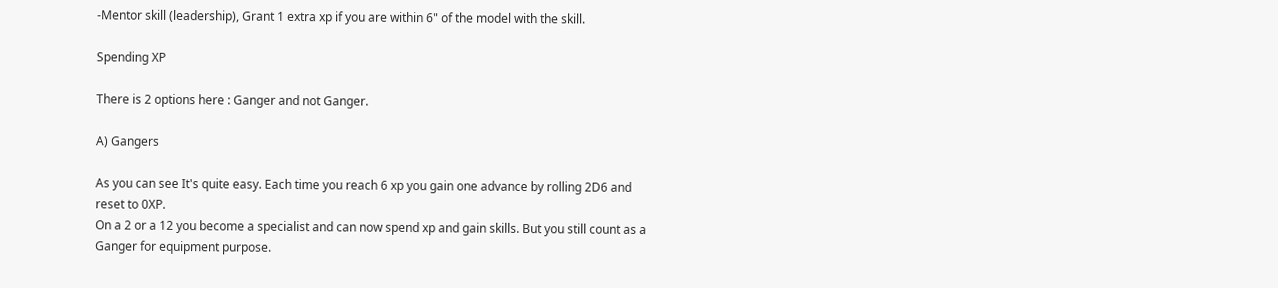-Mentor skill (leadership), Grant 1 extra xp if you are within 6" of the model with the skill.

Spending XP

There is 2 options here : Ganger and not Ganger.

A) Gangers

As you can see It's quite easy. Each time you reach 6 xp you gain one advance by rolling 2D6 and reset to 0XP.
On a 2 or a 12 you become a specialist and can now spend xp and gain skills. But you still count as a Ganger for equipment purpose.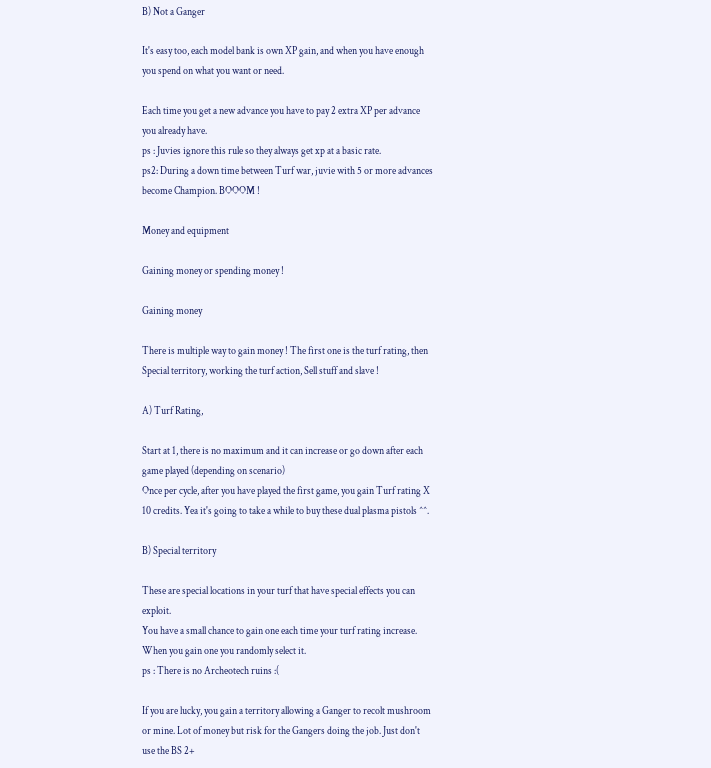B) Not a Ganger

It's easy too, each model bank is own XP gain, and when you have enough you spend on what you want or need.

Each time you get a new advance you have to pay 2 extra XP per advance you already have.
ps : Juvies ignore this rule so they always get xp at a basic rate.
ps2: During a down time between Turf war, juvie with 5 or more advances become Champion. BOOOM !

Money and equipment

Gaining money or spending money !

Gaining money

There is multiple way to gain money ! The first one is the turf rating, then Special territory, working the turf action, Sell stuff and slave !

A) Turf Rating,

Start at 1, there is no maximum and it can increase or go down after each game played (depending on scenario)
Once per cycle, after you have played the first game, you gain Turf rating X 10 credits. Yea it's going to take a while to buy these dual plasma pistols ^^.

B) Special territory

These are special locations in your turf that have special effects you can exploit.
You have a small chance to gain one each time your turf rating increase. When you gain one you randomly select it.
ps : There is no Archeotech ruins :(

If you are lucky, you gain a territory allowing a Ganger to recolt mushroom or mine. Lot of money but risk for the Gangers doing the job. Just don't use the BS 2+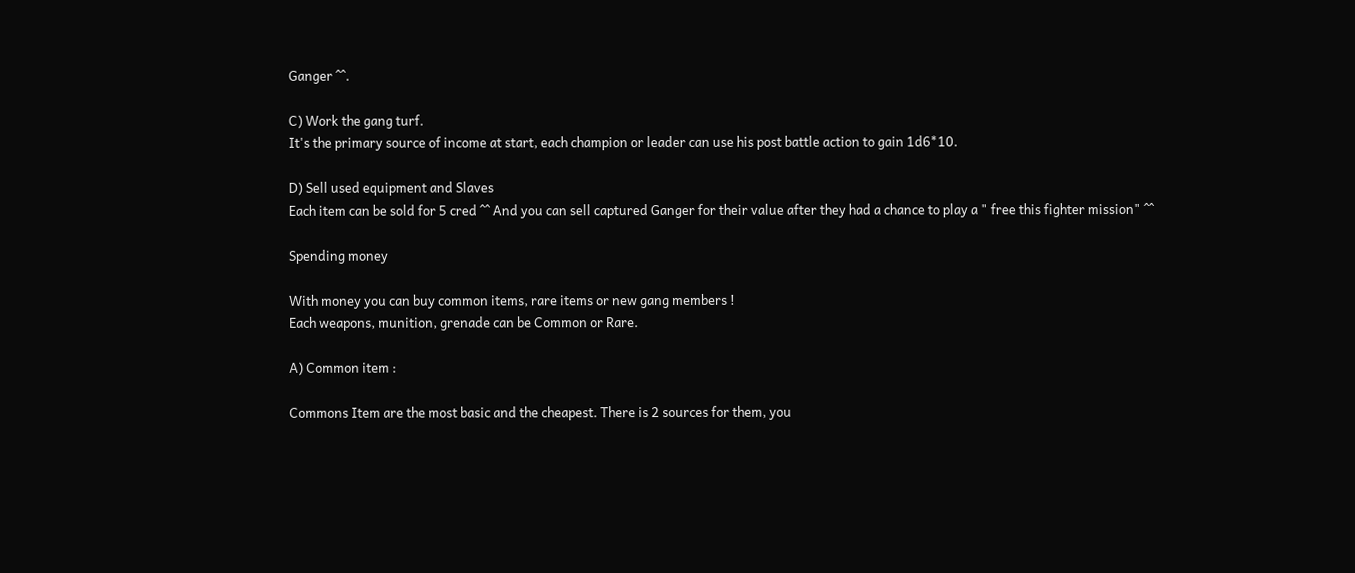Ganger ^^.

C) Work the gang turf.
It's the primary source of income at start, each champion or leader can use his post battle action to gain 1d6*10.

D) Sell used equipment and Slaves
Each item can be sold for 5 cred ^^ And you can sell captured Ganger for their value after they had a chance to play a " free this fighter mission" ^^

Spending money

With money you can buy common items, rare items or new gang members !
Each weapons, munition, grenade can be Common or Rare.

A) Common item :

Commons Item are the most basic and the cheapest. There is 2 sources for them, you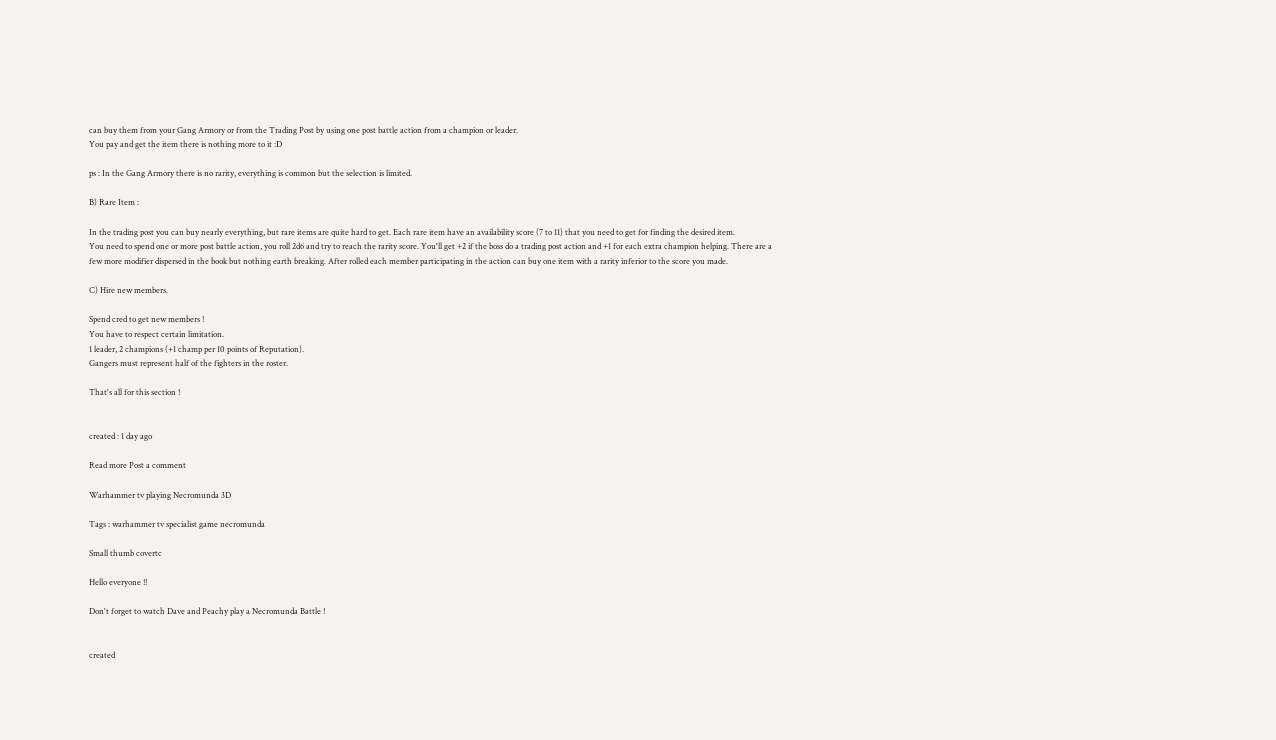can buy them from your Gang Armory or from the Trading Post by using one post battle action from a champion or leader.
You pay and get the item there is nothing more to it :D

ps : In the Gang Armory there is no rarity, everything is common but the selection is limited.

B) Rare Item :

In the trading post you can buy nearly everything, but rare items are quite hard to get. Each rare item have an availability score (7 to 11) that you need to get for finding the desired item.
You need to spend one or more post battle action, you roll 2d6 and try to reach the rarity score. You'll get +2 if the boss do a trading post action and +1 for each extra champion helping. There are a few more modifier dispersed in the book but nothing earth breaking. After rolled each member participating in the action can buy one item with a rarity inferior to the score you made.

C) Hire new members.

Spend cred to get new members !
You have to respect certain limitation.
1 leader, 2 champions (+1 champ per 10 points of Reputation).
Gangers must represent half of the fighters in the roster.

That's all for this section !


created : 1 day ago

Read more Post a comment

Warhammer tv playing Necromunda 3D

Tags : warhammer tv specialist game necromunda

Small thumb covertc

Hello everyone !!

Don't forget to watch Dave and Peachy play a Necromunda Battle !


created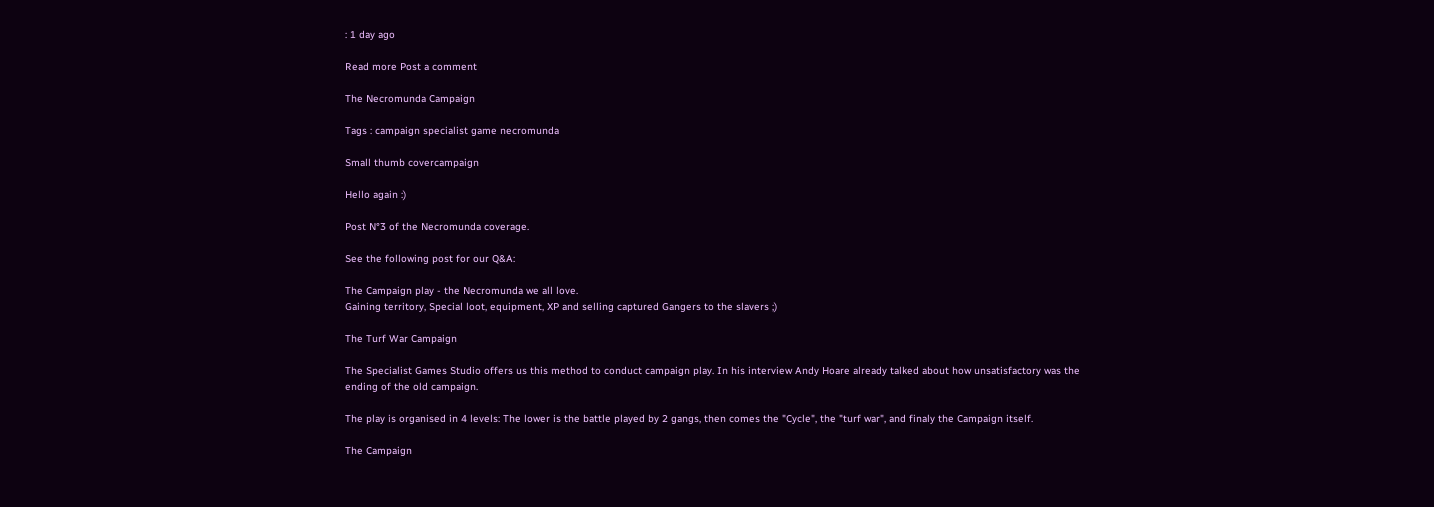: 1 day ago

Read more Post a comment

The Necromunda Campaign

Tags : campaign specialist game necromunda

Small thumb covercampaign

Hello again :)

Post N°3 of the Necromunda coverage.

See the following post for our Q&A:

The Campaign play - the Necromunda we all love.
Gaining territory, Special loot, equipment, XP and selling captured Gangers to the slavers ;)

The Turf War Campaign

The Specialist Games Studio offers us this method to conduct campaign play. In his interview Andy Hoare already talked about how unsatisfactory was the ending of the old campaign.

The play is organised in 4 levels: The lower is the battle played by 2 gangs, then comes the "Cycle", the "turf war", and finaly the Campaign itself.

The Campaign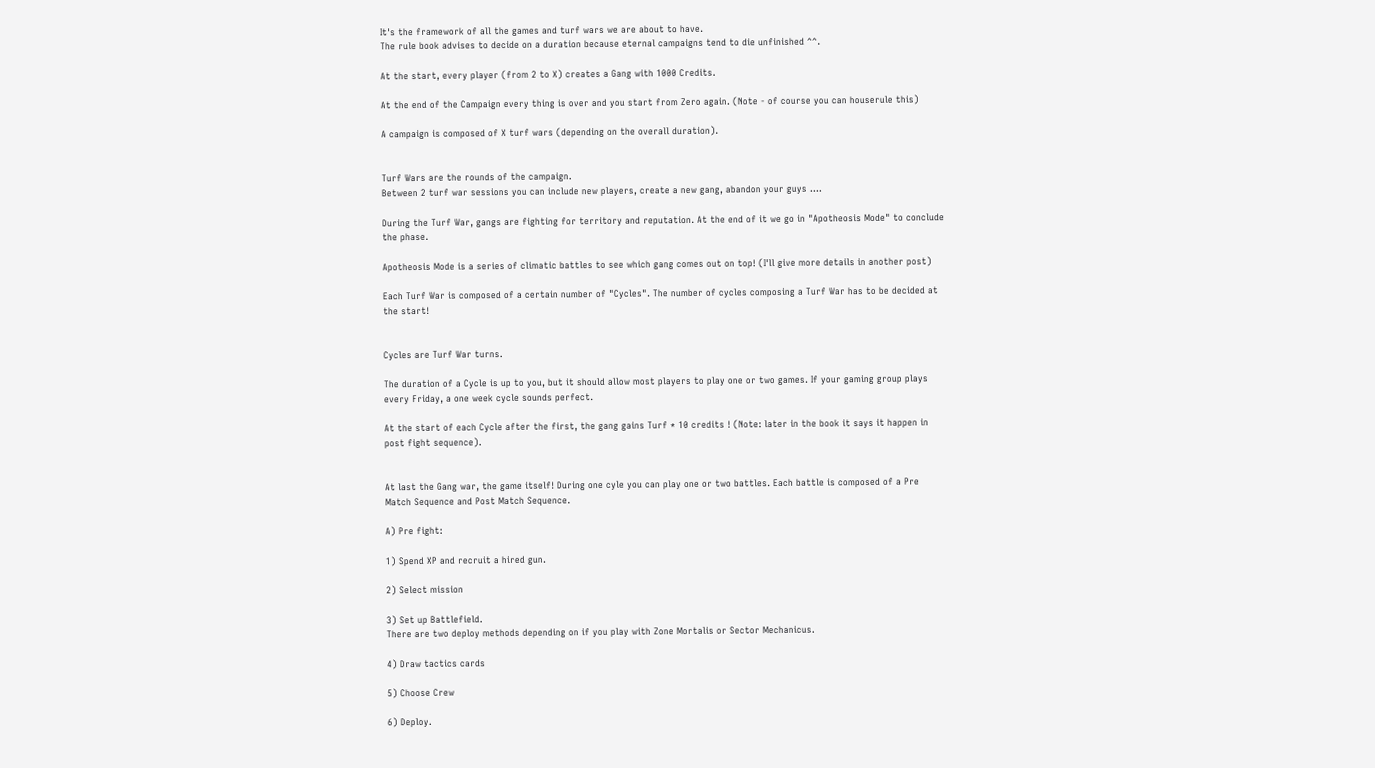It's the framework of all the games and turf wars we are about to have.
The rule book advises to decide on a duration because eternal campaigns tend to die unfinished ^^.

At the start, every player (from 2 to X) creates a Gang with 1000 Credits.

At the end of the Campaign every thing is over and you start from Zero again. (Note - of course you can houserule this)

A campaign is composed of X turf wars (depending on the overall duration).


Turf Wars are the rounds of the campaign.
Between 2 turf war sessions you can include new players, create a new gang, abandon your guys ....

During the Turf War, gangs are fighting for territory and reputation. At the end of it we go in "Apotheosis Mode" to conclude the phase.

Apotheosis Mode is a series of climatic battles to see which gang comes out on top! (I'll give more details in another post)

Each Turf War is composed of a certain number of "Cycles". The number of cycles composing a Turf War has to be decided at the start!


Cycles are Turf War turns.

The duration of a Cycle is up to you, but it should allow most players to play one or two games. If your gaming group plays every Friday, a one week cycle sounds perfect.

At the start of each Cycle after the first, the gang gains Turf * 10 credits ! (Note: later in the book it says it happen in post fight sequence).


At last the Gang war, the game itself! During one cyle you can play one or two battles. Each battle is composed of a Pre Match Sequence and Post Match Sequence.

A) Pre fight:

1) Spend XP and recruit a hired gun.

2) Select mission

3) Set up Battlefield.
There are two deploy methods depending on if you play with Zone Mortalis or Sector Mechanicus.

4) Draw tactics cards

5) Choose Crew

6) Deploy.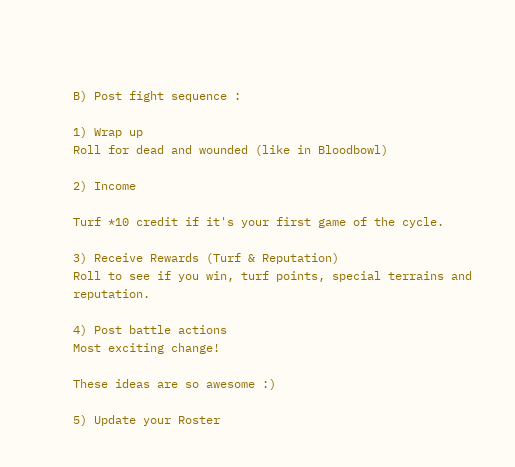B) Post fight sequence :

1) Wrap up
Roll for dead and wounded (like in Bloodbowl)

2) Income

Turf *10 credit if it's your first game of the cycle.

3) Receive Rewards (Turf & Reputation)
Roll to see if you win, turf points, special terrains and reputation.

4) Post battle actions
Most exciting change!

These ideas are so awesome :)

5) Update your Roster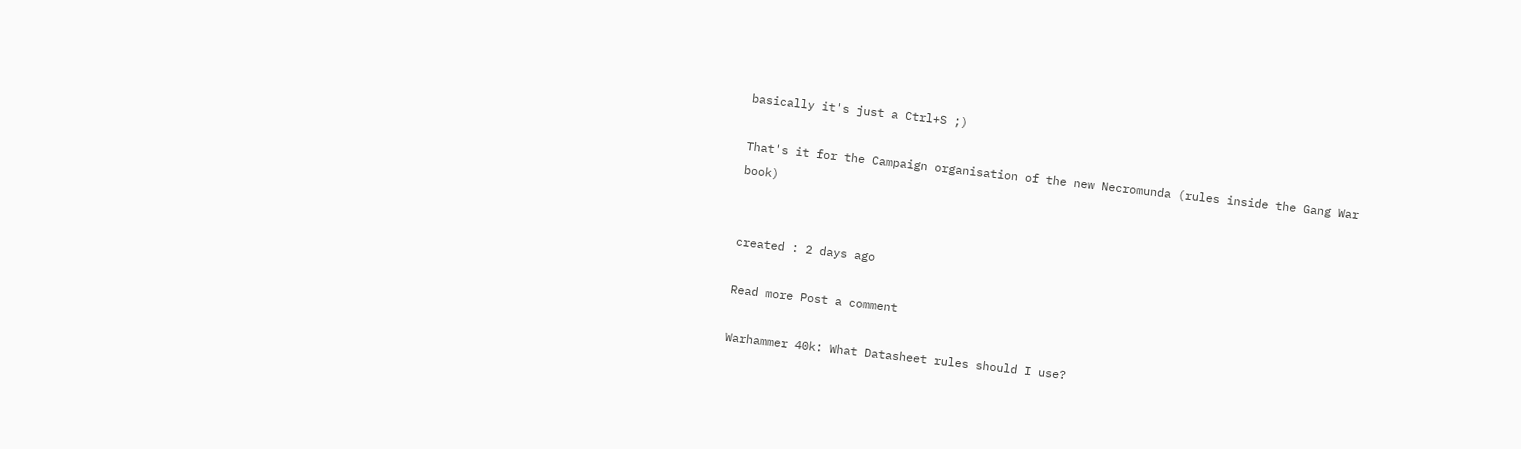basically it's just a Ctrl+S ;)

That's it for the Campaign organisation of the new Necromunda (rules inside the Gang War book)


created : 2 days ago

Read more Post a comment

Warhammer 40k: What Datasheet rules should I use?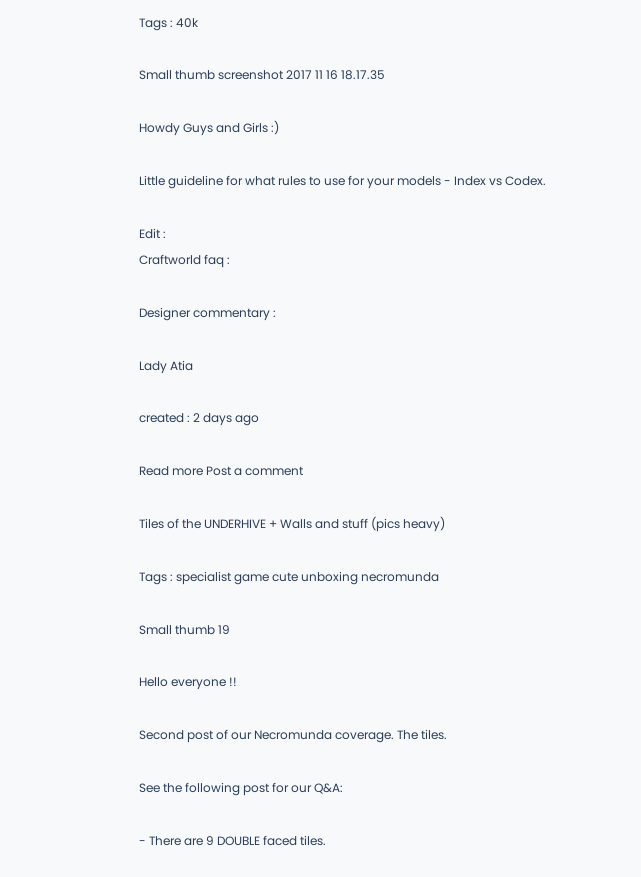Tags : 40k

Small thumb screenshot 2017 11 16 18.17.35

Howdy Guys and Girls :)

Little guideline for what rules to use for your models - Index vs Codex.

Edit :
Craftworld faq :

Designer commentary :

Lady Atia

created : 2 days ago

Read more Post a comment

Tiles of the UNDERHIVE + Walls and stuff (pics heavy)

Tags : specialist game cute unboxing necromunda

Small thumb 19

Hello everyone !!

Second post of our Necromunda coverage. The tiles.

See the following post for our Q&A:

- There are 9 DOUBLE faced tiles.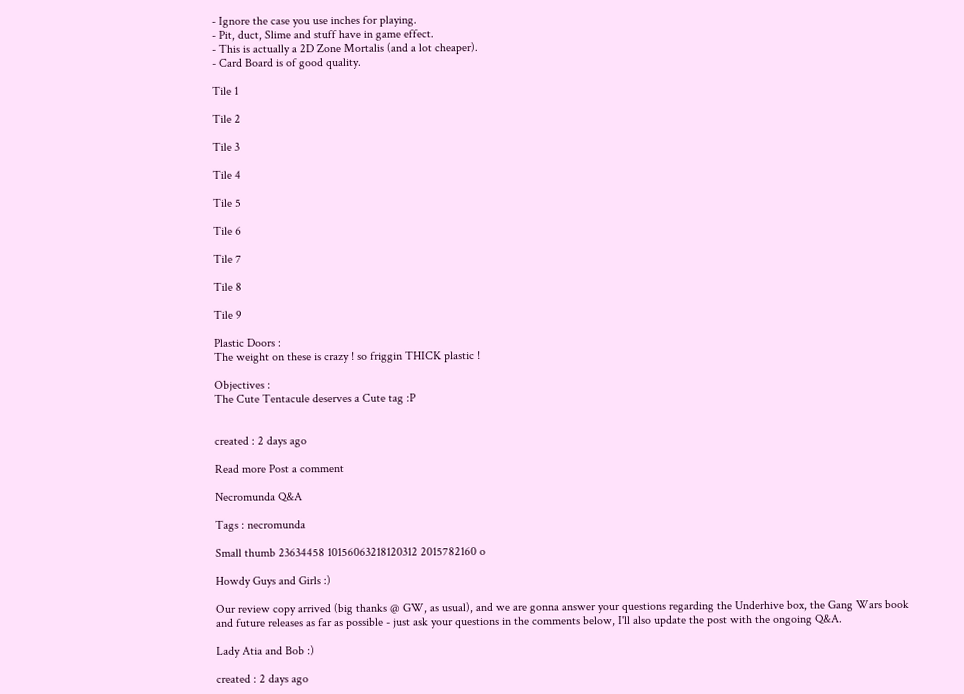- Ignore the case you use inches for playing.
- Pit, duct, Slime and stuff have in game effect.
- This is actually a 2D Zone Mortalis (and a lot cheaper).
- Card Board is of good quality.

Tile 1

Tile 2

Tile 3

Tile 4

Tile 5

Tile 6

Tile 7

Tile 8

Tile 9

Plastic Doors :
The weight on these is crazy ! so friggin THICK plastic !

Objectives :
The Cute Tentacule deserves a Cute tag :P


created : 2 days ago

Read more Post a comment

Necromunda Q&A

Tags : necromunda

Small thumb 23634458 10156063218120312 2015782160 o

Howdy Guys and Girls :)

Our review copy arrived (big thanks @ GW, as usual), and we are gonna answer your questions regarding the Underhive box, the Gang Wars book and future releases as far as possible - just ask your questions in the comments below, I'll also update the post with the ongoing Q&A.

Lady Atia and Bob :)

created : 2 days ago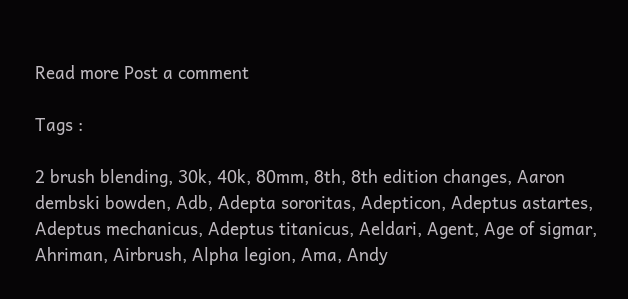Read more Post a comment

Tags :

2 brush blending, 30k, 40k, 80mm, 8th, 8th edition changes, Aaron dembski bowden, Adb, Adepta sororitas, Adepticon, Adeptus astartes, Adeptus mechanicus, Adeptus titanicus, Aeldari, Agent, Age of sigmar, Ahriman, Airbrush, Alpha legion, Ama, Andy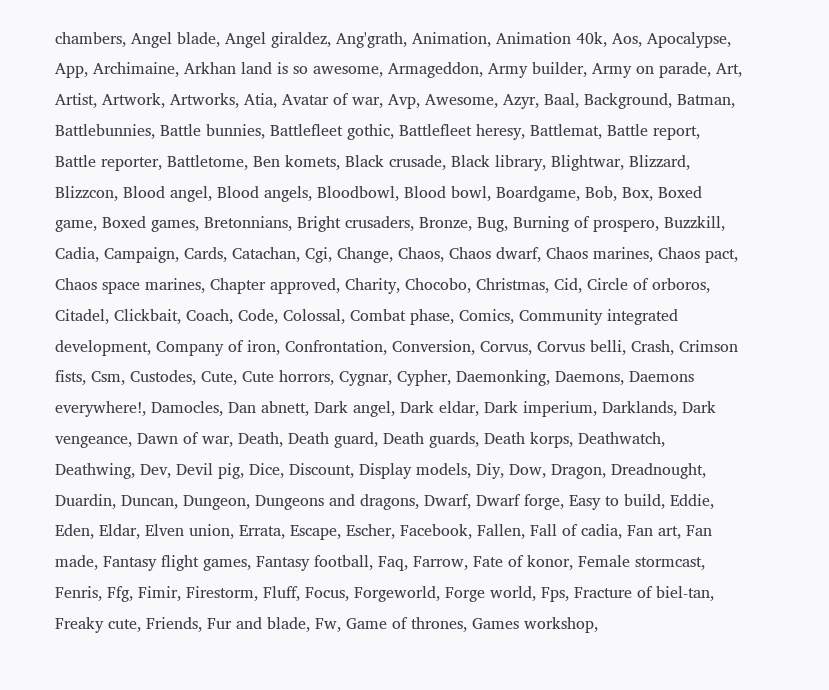chambers, Angel blade, Angel giraldez, Ang'grath, Animation, Animation 40k, Aos, Apocalypse, App, Archimaine, Arkhan land is so awesome, Armageddon, Army builder, Army on parade, Art, Artist, Artwork, Artworks, Atia, Avatar of war, Avp, Awesome, Azyr, Baal, Background, Batman, Battlebunnies, Battle bunnies, Battlefleet gothic, Battlefleet heresy, Battlemat, Battle report, Battle reporter, Battletome, Ben komets, Black crusade, Black library, Blightwar, Blizzard, Blizzcon, Blood angel, Blood angels, Bloodbowl, Blood bowl, Boardgame, Bob, Box, Boxed game, Boxed games, Bretonnians, Bright crusaders, Bronze, Bug, Burning of prospero, Buzzkill, Cadia, Campaign, Cards, Catachan, Cgi, Change, Chaos, Chaos dwarf, Chaos marines, Chaos pact, Chaos space marines, Chapter approved, Charity, Chocobo, Christmas, Cid, Circle of orboros, Citadel, Clickbait, Coach, Code, Colossal, Combat phase, Comics, Community integrated development, Company of iron, Confrontation, Conversion, Corvus, Corvus belli, Crash, Crimson fists, Csm, Custodes, Cute, Cute horrors, Cygnar, Cypher, Daemonking, Daemons, Daemons everywhere!, Damocles, Dan abnett, Dark angel, Dark eldar, Dark imperium, Darklands, Dark vengeance, Dawn of war, Death, Death guard, Death guards, Death korps, Deathwatch, Deathwing, Dev, Devil pig, Dice, Discount, Display models, Diy, Dow, Dragon, Dreadnought, Duardin, Duncan, Dungeon, Dungeons and dragons, Dwarf, Dwarf forge, Easy to build, Eddie, Eden, Eldar, Elven union, Errata, Escape, Escher, Facebook, Fallen, Fall of cadia, Fan art, Fan made, Fantasy flight games, Fantasy football, Faq, Farrow, Fate of konor, Female stormcast, Fenris, Ffg, Fimir, Firestorm, Fluff, Focus, Forgeworld, Forge world, Fps, Fracture of biel-tan, Freaky cute, Friends, Fur and blade, Fw, Game of thrones, Games workshop,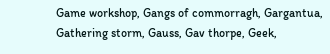Game workshop, Gangs of commorragh, Gargantua, Gathering storm, Gauss, Gav thorpe, Geek,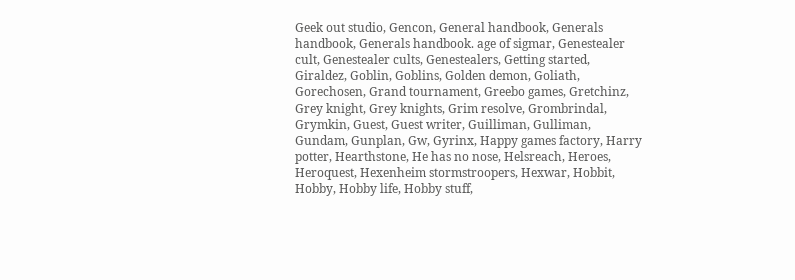Geek out studio, Gencon, General handbook, Generals handbook, Generals handbook. age of sigmar, Genestealer cult, Genestealer cults, Genestealers, Getting started, Giraldez, Goblin, Goblins, Golden demon, Goliath, Gorechosen, Grand tournament, Greebo games, Gretchinz, Grey knight, Grey knights, Grim resolve, Grombrindal, Grymkin, Guest, Guest writer, Guilliman, Gulliman, Gundam, Gunplan, Gw, Gyrinx, Happy games factory, Harry potter, Hearthstone, He has no nose, Helsreach, Heroes, Heroquest, Hexenheim stormstroopers, Hexwar, Hobbit, Hobby, Hobby life, Hobby stuff,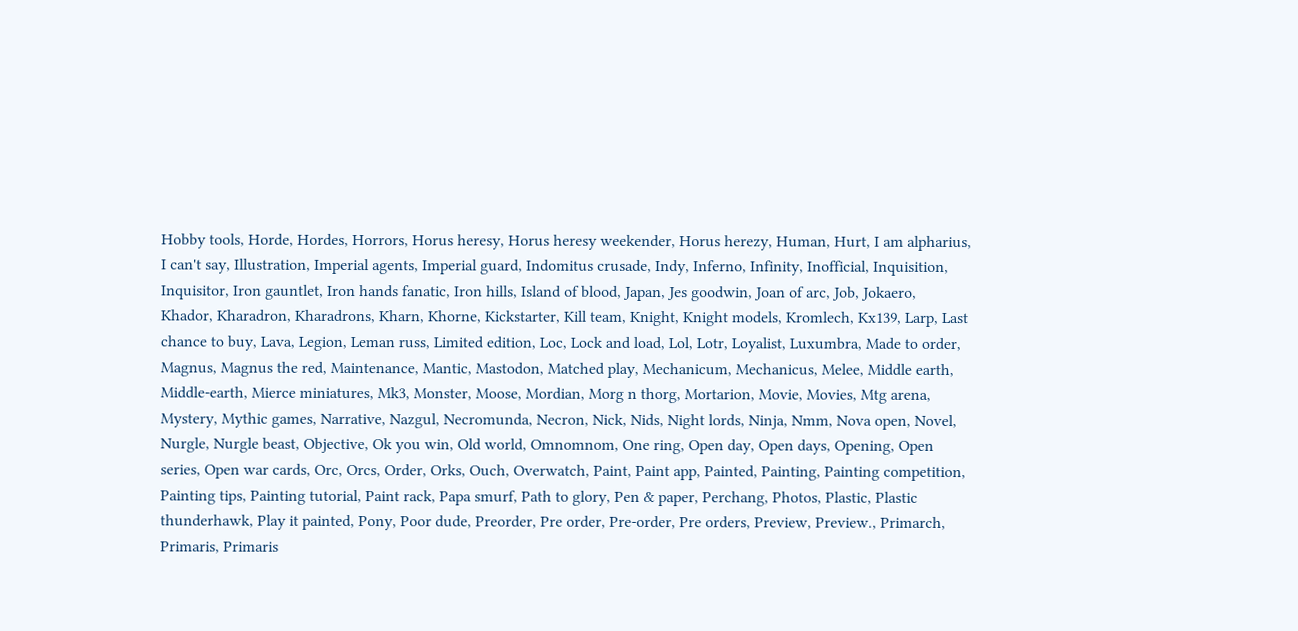Hobby tools, Horde, Hordes, Horrors, Horus heresy, Horus heresy weekender, Horus herezy, Human, Hurt, I am alpharius, I can't say, Illustration, Imperial agents, Imperial guard, Indomitus crusade, Indy, Inferno, Infinity, Inofficial, Inquisition, Inquisitor, Iron gauntlet, Iron hands fanatic, Iron hills, Island of blood, Japan, Jes goodwin, Joan of arc, Job, Jokaero, Khador, Kharadron, Kharadrons, Kharn, Khorne, Kickstarter, Kill team, Knight, Knight models, Kromlech, Kx139, Larp, Last chance to buy, Lava, Legion, Leman russ, Limited edition, Loc, Lock and load, Lol, Lotr, Loyalist, Luxumbra, Made to order, Magnus, Magnus the red, Maintenance, Mantic, Mastodon, Matched play, Mechanicum, Mechanicus, Melee, Middle earth, Middle-earth, Mierce miniatures, Mk3, Monster, Moose, Mordian, Morg n thorg, Mortarion, Movie, Movies, Mtg arena, Mystery, Mythic games, Narrative, Nazgul, Necromunda, Necron, Nick, Nids, Night lords, Ninja, Nmm, Nova open, Novel, Nurgle, Nurgle beast, Objective, Ok you win, Old world, Omnomnom, One ring, Open day, Open days, Opening, Open series, Open war cards, Orc, Orcs, Order, Orks, Ouch, Overwatch, Paint, Paint app, Painted, Painting, Painting competition, Painting tips, Painting tutorial, Paint rack, Papa smurf, Path to glory, Pen & paper, Perchang, Photos, Plastic, Plastic thunderhawk, Play it painted, Pony, Poor dude, Preorder, Pre order, Pre-order, Pre orders, Preview, Preview., Primarch, Primaris, Primaris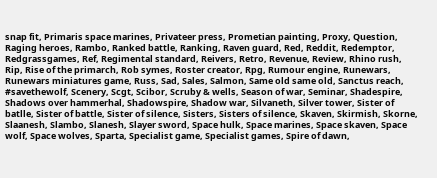snap fit, Primaris space marines, Privateer press, Prometian painting, Proxy, Question, Raging heroes, Rambo, Ranked battle, Ranking, Raven guard, Red, Reddit, Redemptor, Redgrassgames, Ref, Regimental standard, Reivers, Retro, Revenue, Review, Rhino rush, Rip, Rise of the primarch, Rob symes, Roster creator, Rpg, Rumour engine, Runewars, Runewars miniatures game, Russ, Sad, Sales, Salmon, Same old same old, Sanctus reach, #savethewolf, Scenery, Scgt, Scibor, Scruby & wells, Season of war, Seminar, Shadespire, Shadows over hammerhal, Shadowspire, Shadow war, Silvaneth, Silver tower, Sister of batlle, Sister of battle, Sister of silence, Sisters, Sisters of silence, Skaven, Skirmish, Skorne, Slaanesh, Slambo, Slanesh, Slayer sword, Space hulk, Space marines, Space skaven, Space wolf, Space wolves, Sparta, Specialist game, Specialist games, Spire of dawn,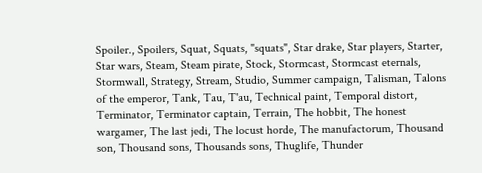Spoiler., Spoilers, Squat, Squats, "squats", Star drake, Star players, Starter, Star wars, Steam, Steam pirate, Stock, Stormcast, Stormcast eternals, Stormwall, Strategy, Stream, Studio, Summer campaign, Talisman, Talons of the emperor, Tank, Tau, T'au, Technical paint, Temporal distort, Terminator, Terminator captain, Terrain, The hobbit, The honest wargamer, The last jedi, The locust horde, The manufactorum, Thousand son, Thousand sons, Thousands sons, Thuglife, Thunder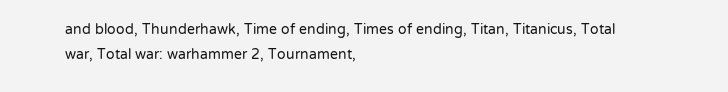and blood, Thunderhawk, Time of ending, Times of ending, Titan, Titanicus, Total war, Total war: warhammer 2, Tournament,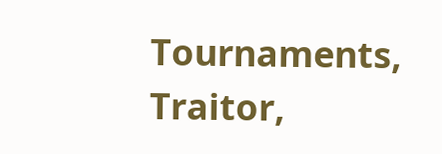Tournaments, Traitor,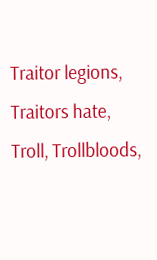Traitor legions, Traitors hate, Troll, Trollbloods,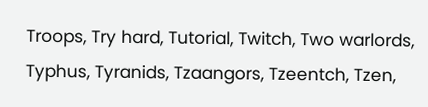Troops, Try hard, Tutorial, Twitch, Two warlords, Typhus, Tyranids, Tzaangors, Tzeentch, Tzen,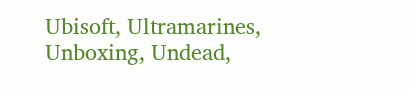Ubisoft, Ultramarines, Unboxing, Undead,